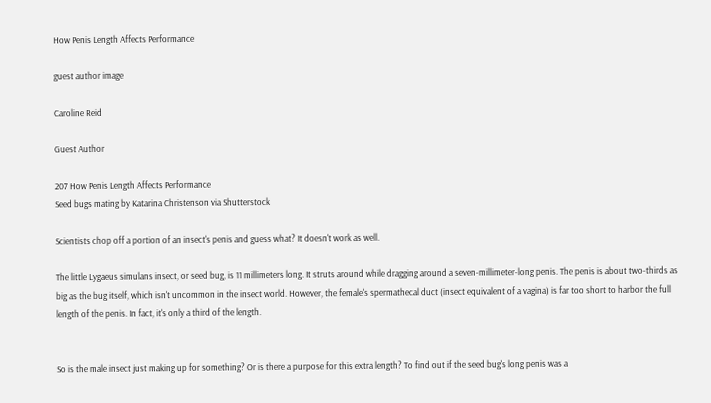How Penis Length Affects Performance

guest author image

Caroline Reid

Guest Author

207 How Penis Length Affects Performance
Seed bugs mating by Katarina Christenson via Shutterstock

Scientists chop off a portion of an insect's penis and guess what? It doesn't work as well.

The little Lygaeus simulans insect, or seed bug, is 11 millimeters long. It struts around while dragging around a seven-millimeter-long penis. The penis is about two-thirds as big as the bug itself, which isn't uncommon in the insect world. However, the female's spermathecal duct (insect equivalent of a vagina) is far too short to harbor the full length of the penis. In fact, it's only a third of the length.


So is the male insect just making up for something? Or is there a purpose for this extra length? To find out if the seed bug's long penis was a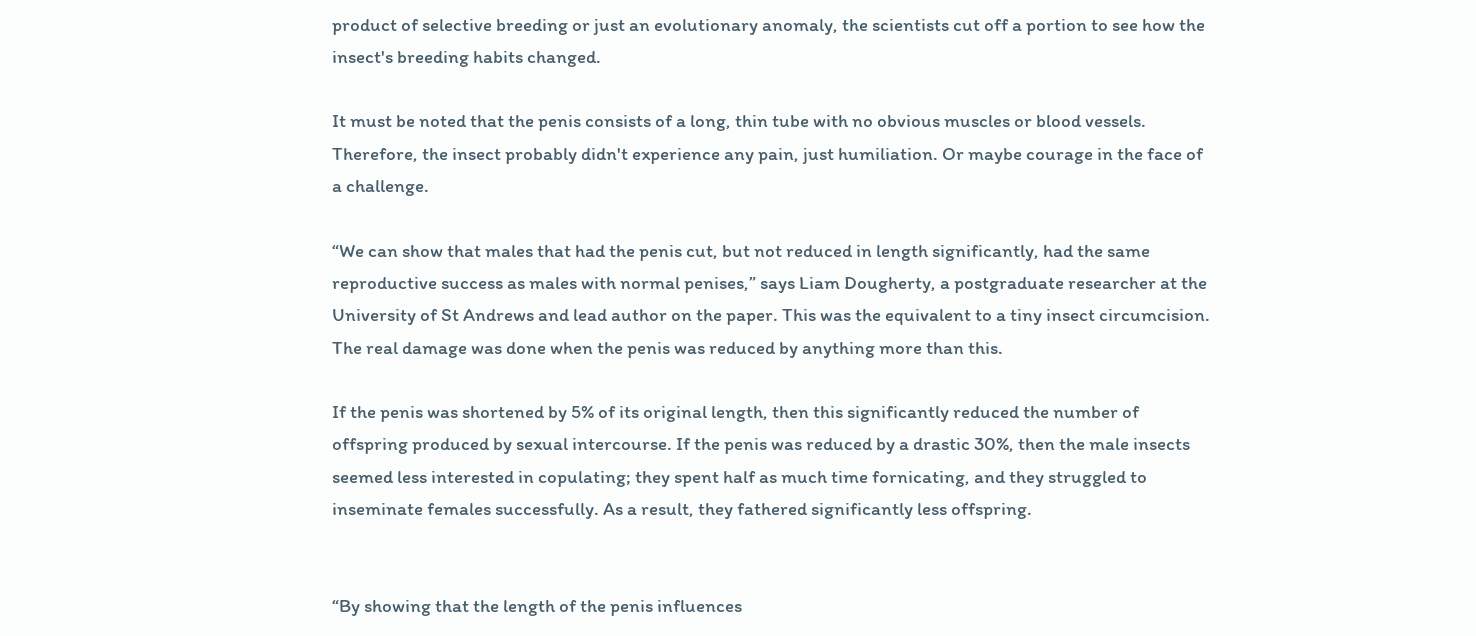product of selective breeding or just an evolutionary anomaly, the scientists cut off a portion to see how the insect's breeding habits changed.

It must be noted that the penis consists of a long, thin tube with no obvious muscles or blood vessels. Therefore, the insect probably didn't experience any pain, just humiliation. Or maybe courage in the face of a challenge.

“We can show that males that had the penis cut, but not reduced in length significantly, had the same reproductive success as males with normal penises,” says Liam Dougherty, a postgraduate researcher at the University of St Andrews and lead author on the paper. This was the equivalent to a tiny insect circumcision. The real damage was done when the penis was reduced by anything more than this.

If the penis was shortened by 5% of its original length, then this significantly reduced the number of offspring produced by sexual intercourse. If the penis was reduced by a drastic 30%, then the male insects seemed less interested in copulating; they spent half as much time fornicating, and they struggled to inseminate females successfully. As a result, they fathered significantly less offspring.


“By showing that the length of the penis influences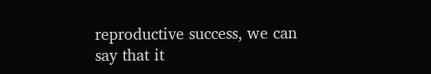reproductive success, we can say that it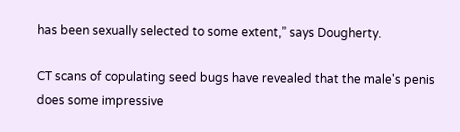has been sexually selected to some extent,” says Dougherty.

CT scans of copulating seed bugs have revealed that the male's penis does some impressive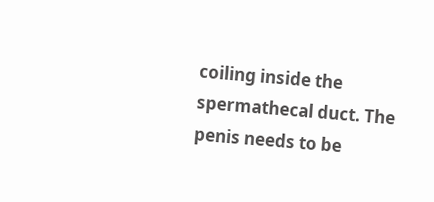coiling inside the spermathecal duct. The penis needs to be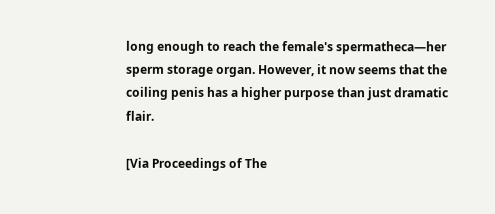long enough to reach the female's spermatheca—her sperm storage organ. However, it now seems that the coiling penis has a higher purpose than just dramatic flair.

[Via Proceedings of The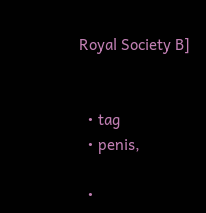Royal Society B]


  • tag
  • penis,

  •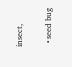insect,

  • seed bug